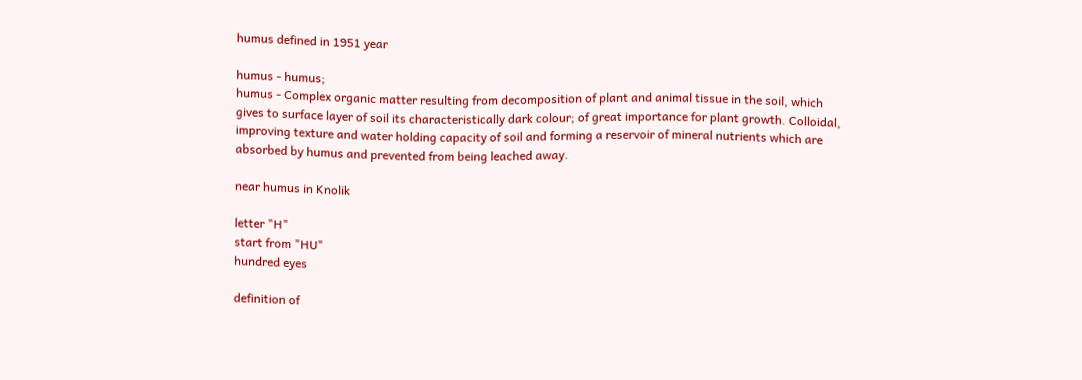humus defined in 1951 year

humus - humus;
humus - Complex organic matter resulting from decomposition of plant and animal tissue in the soil, which gives to surface layer of soil its characteristically dark colour; of great importance for plant growth. Colloidal, improving texture and water holding capacity of soil and forming a reservoir of mineral nutrients which are absorbed by humus and prevented from being leached away.

near humus in Knolik

letter "H"
start from "HU"
hundred eyes

definition of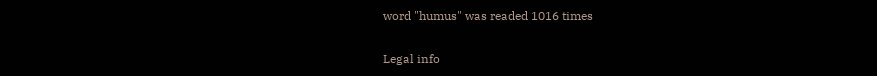word "humus" was readed 1016 times

Legal info